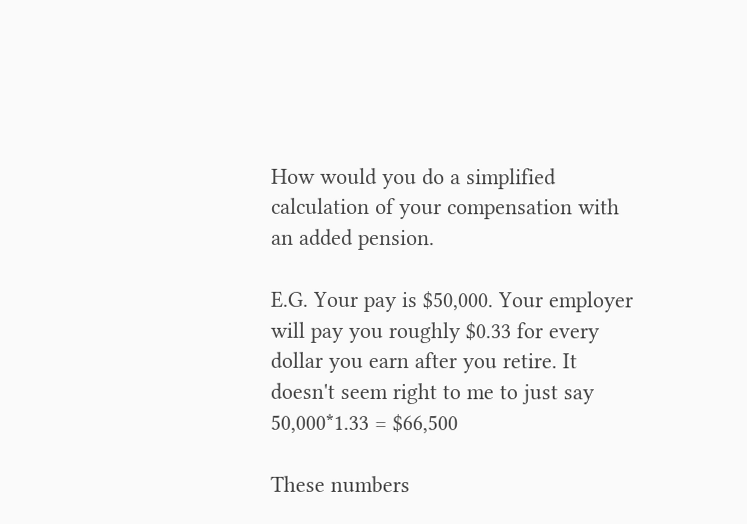How would you do a simplified calculation of your compensation with an added pension.

E.G. Your pay is $50,000. Your employer will pay you roughly $0.33 for every dollar you earn after you retire. It doesn't seem right to me to just say 50,000*1.33 = $66,500

These numbers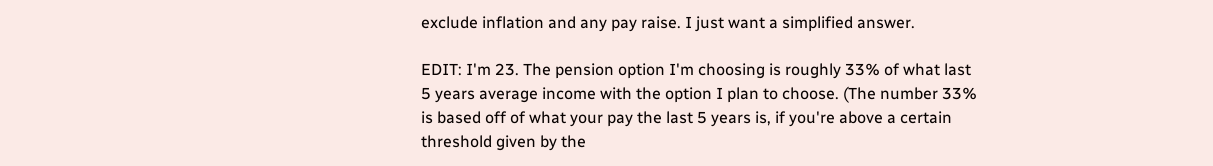exclude inflation and any pay raise. I just want a simplified answer.

EDIT: I'm 23. The pension option I'm choosing is roughly 33% of what last 5 years average income with the option I plan to choose. (The number 33% is based off of what your pay the last 5 years is, if you're above a certain threshold given by the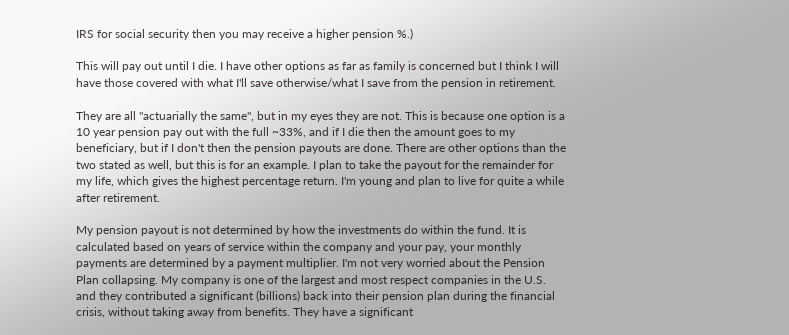IRS for social security then you may receive a higher pension %.)

This will pay out until I die. I have other options as far as family is concerned but I think I will have those covered with what I'll save otherwise/what I save from the pension in retirement.

They are all "actuarially the same", but in my eyes they are not. This is because one option is a 10 year pension pay out with the full ~33%, and if I die then the amount goes to my beneficiary, but if I don't then the pension payouts are done. There are other options than the two stated as well, but this is for an example. I plan to take the payout for the remainder for my life, which gives the highest percentage return. I'm young and plan to live for quite a while after retirement.

My pension payout is not determined by how the investments do within the fund. It is calculated based on years of service within the company and your pay, your monthly payments are determined by a payment multiplier. I'm not very worried about the Pension Plan collapsing. My company is one of the largest and most respect companies in the U.S. and they contributed a significant (billions) back into their pension plan during the financial crisis, without taking away from benefits. They have a significant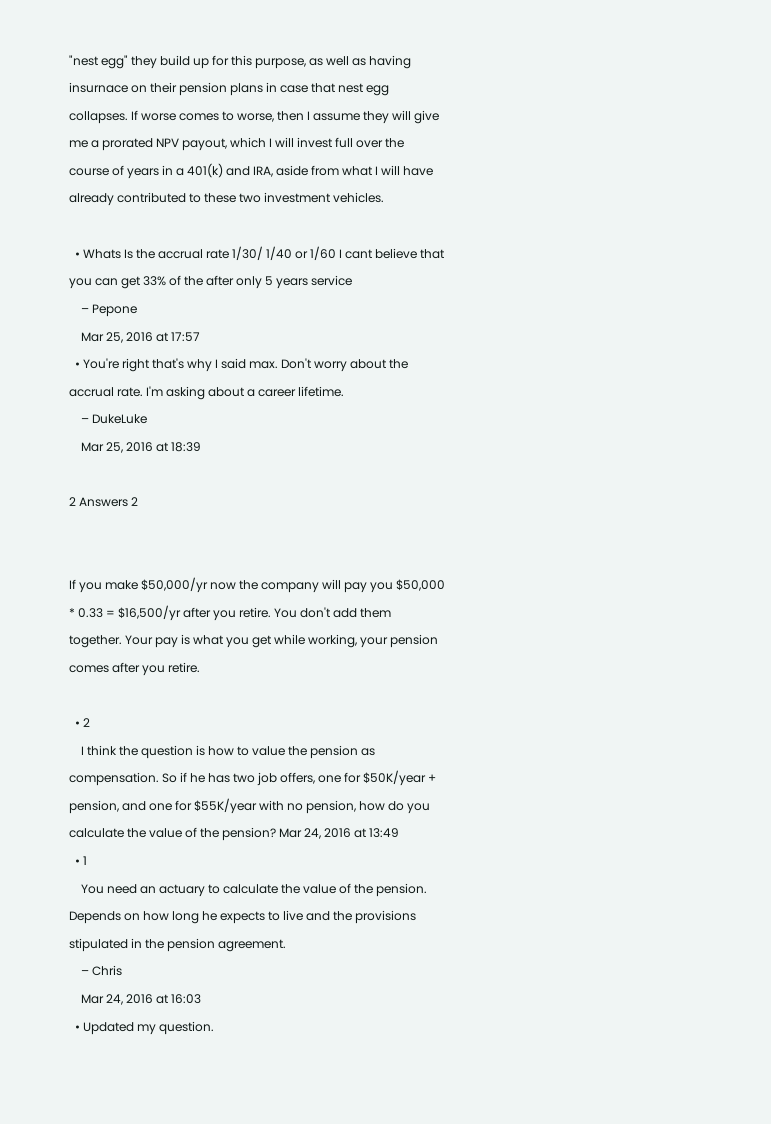"nest egg" they build up for this purpose, as well as having insurnace on their pension plans in case that nest egg collapses. If worse comes to worse, then I assume they will give me a prorated NPV payout, which I will invest full over the course of years in a 401(k) and IRA, aside from what I will have already contributed to these two investment vehicles.

  • Whats Is the accrual rate 1/30/ 1/40 or 1/60 I cant believe that you can get 33% of the after only 5 years service
    – Pepone
    Mar 25, 2016 at 17:57
  • You're right that's why I said max. Don't worry about the accrual rate. I'm asking about a career lifetime.
    – DukeLuke
    Mar 25, 2016 at 18:39

2 Answers 2


If you make $50,000/yr now the company will pay you $50,000 * 0.33 = $16,500/yr after you retire. You don't add them together. Your pay is what you get while working, your pension comes after you retire.

  • 2
    I think the question is how to value the pension as compensation. So if he has two job offers, one for $50K/year + pension, and one for $55K/year with no pension, how do you calculate the value of the pension? Mar 24, 2016 at 13:49
  • 1
    You need an actuary to calculate the value of the pension. Depends on how long he expects to live and the provisions stipulated in the pension agreement.
    – Chris
    Mar 24, 2016 at 16:03
  • Updated my question.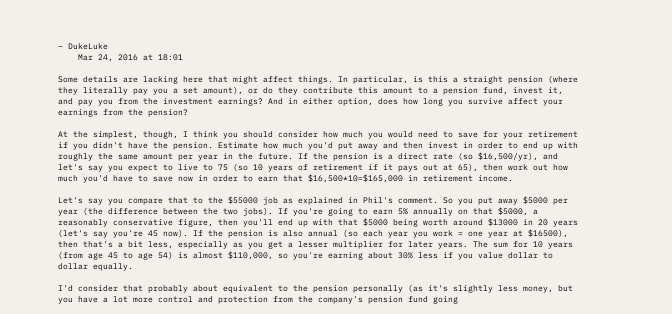– DukeLuke
    Mar 24, 2016 at 18:01

Some details are lacking here that might affect things. In particular, is this a straight pension (where they literally pay you a set amount), or do they contribute this amount to a pension fund, invest it, and pay you from the investment earnings? And in either option, does how long you survive affect your earnings from the pension?

At the simplest, though, I think you should consider how much you would need to save for your retirement if you didn't have the pension. Estimate how much you'd put away and then invest in order to end up with roughly the same amount per year in the future. If the pension is a direct rate (so $16,500/yr), and let's say you expect to live to 75 (so 10 years of retirement if it pays out at 65), then work out how much you'd have to save now in order to earn that $16,500*10=$165,000 in retirement income.

Let's say you compare that to the $55000 job as explained in Phil's comment. So you put away $5000 per year (the difference between the two jobs). If you're going to earn 5% annually on that $5000, a reasonably conservative figure, then you'll end up with that $5000 being worth around $13000 in 20 years (let's say you're 45 now). If the pension is also annual (so each year you work = one year at $16500), then that's a bit less, especially as you get a lesser multiplier for later years. The sum for 10 years (from age 45 to age 54) is almost $110,000, so you're earning about 30% less if you value dollar to dollar equally.

I'd consider that probably about equivalent to the pension personally (as it's slightly less money, but you have a lot more control and protection from the company's pension fund going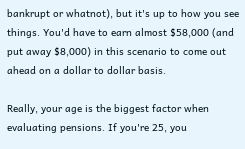bankrupt or whatnot), but it's up to how you see things. You'd have to earn almost $58,000 (and put away $8,000) in this scenario to come out ahead on a dollar to dollar basis.

Really, your age is the biggest factor when evaluating pensions. If you're 25, you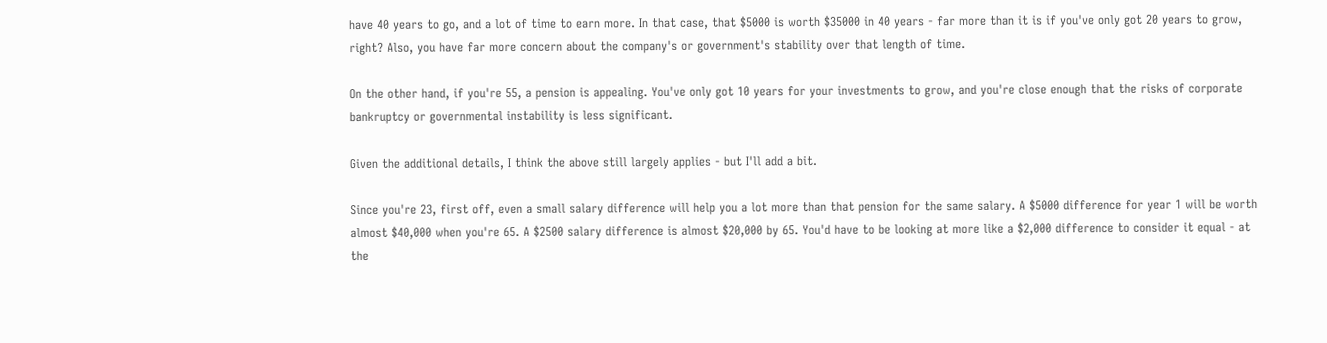have 40 years to go, and a lot of time to earn more. In that case, that $5000 is worth $35000 in 40 years - far more than it is if you've only got 20 years to grow, right? Also, you have far more concern about the company's or government's stability over that length of time.

On the other hand, if you're 55, a pension is appealing. You've only got 10 years for your investments to grow, and you're close enough that the risks of corporate bankruptcy or governmental instability is less significant.

Given the additional details, I think the above still largely applies - but I'll add a bit.

Since you're 23, first off, even a small salary difference will help you a lot more than that pension for the same salary. A $5000 difference for year 1 will be worth almost $40,000 when you're 65. A $2500 salary difference is almost $20,000 by 65. You'd have to be looking at more like a $2,000 difference to consider it equal - at the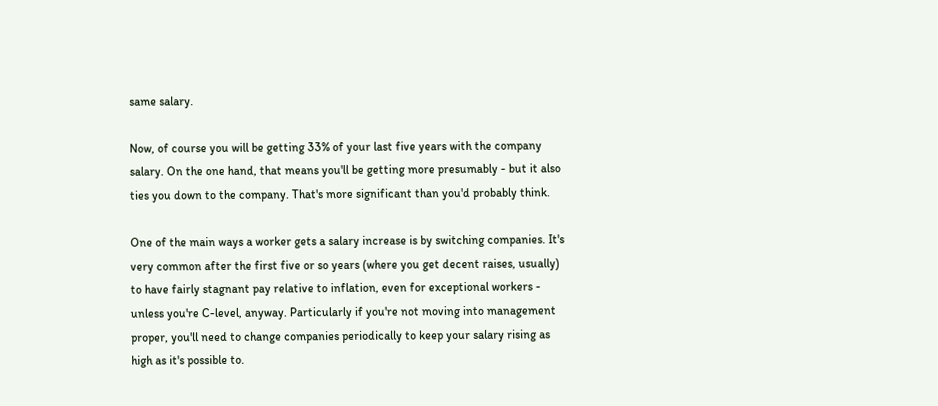same salary.

Now, of course you will be getting 33% of your last five years with the company salary. On the one hand, that means you'll be getting more presumably - but it also ties you down to the company. That's more significant than you'd probably think.

One of the main ways a worker gets a salary increase is by switching companies. It's very common after the first five or so years (where you get decent raises, usually) to have fairly stagnant pay relative to inflation, even for exceptional workers - unless you're C-level, anyway. Particularly if you're not moving into management proper, you'll need to change companies periodically to keep your salary rising as high as it's possible to.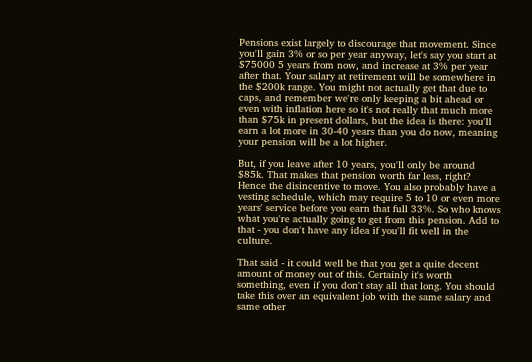Pensions exist largely to discourage that movement. Since you'll gain 3% or so per year anyway, let's say you start at $75000 5 years from now, and increase at 3% per year after that. Your salary at retirement will be somewhere in the $200k range. You might not actually get that due to caps, and remember we're only keeping a bit ahead or even with inflation here so it's not really that much more than $75k in present dollars, but the idea is there: you'll earn a lot more in 30-40 years than you do now, meaning your pension will be a lot higher.

But, if you leave after 10 years, you'll only be around $85k. That makes that pension worth far less, right? Hence the disincentive to move. You also probably have a vesting schedule, which may require 5 to 10 or even more years' service before you earn that full 33%. So who knows what you're actually going to get from this pension. Add to that - you don't have any idea if you'll fit well in the culture.

That said - it could well be that you get a quite decent amount of money out of this. Certainly it's worth something, even if you don't stay all that long. You should take this over an equivalent job with the same salary and same other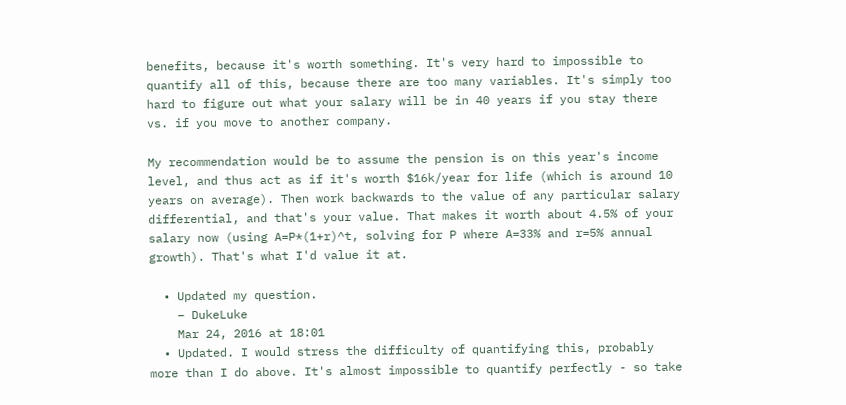benefits, because it's worth something. It's very hard to impossible to quantify all of this, because there are too many variables. It's simply too hard to figure out what your salary will be in 40 years if you stay there vs. if you move to another company.

My recommendation would be to assume the pension is on this year's income level, and thus act as if it's worth $16k/year for life (which is around 10 years on average). Then work backwards to the value of any particular salary differential, and that's your value. That makes it worth about 4.5% of your salary now (using A=P*(1+r)^t, solving for P where A=33% and r=5% annual growth). That's what I'd value it at.

  • Updated my question.
    – DukeLuke
    Mar 24, 2016 at 18:01
  • Updated. I would stress the difficulty of quantifying this, probably more than I do above. It's almost impossible to quantify perfectly - so take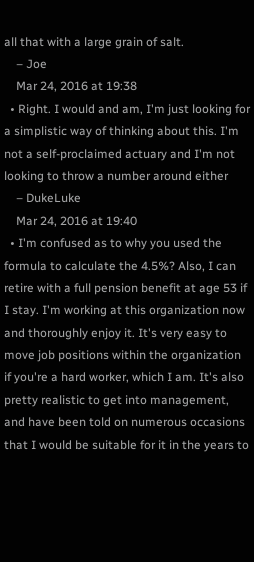all that with a large grain of salt.
    – Joe
    Mar 24, 2016 at 19:38
  • Right. I would and am, I'm just looking for a simplistic way of thinking about this. I'm not a self-proclaimed actuary and I'm not looking to throw a number around either
    – DukeLuke
    Mar 24, 2016 at 19:40
  • I'm confused as to why you used the formula to calculate the 4.5%? Also, I can retire with a full pension benefit at age 53 if I stay. I'm working at this organization now and thoroughly enjoy it. It's very easy to move job positions within the organization if you're a hard worker, which I am. It's also pretty realistic to get into management, and have been told on numerous occasions that I would be suitable for it in the years to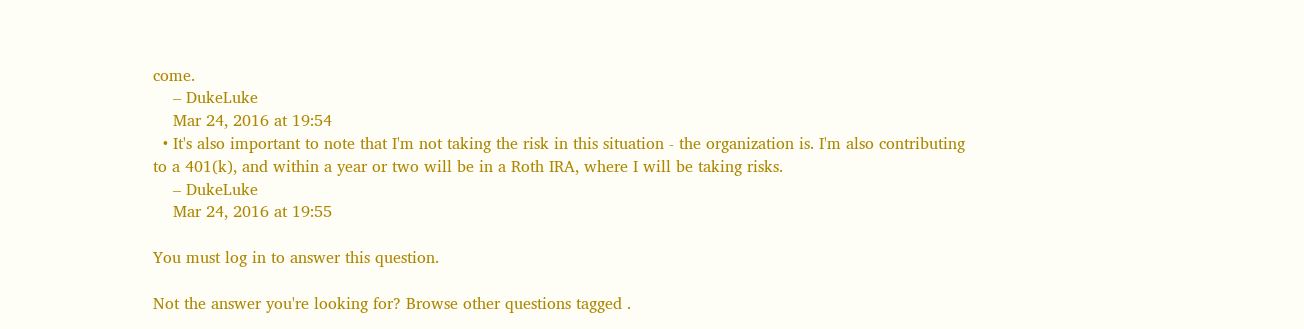come.
    – DukeLuke
    Mar 24, 2016 at 19:54
  • It's also important to note that I'm not taking the risk in this situation - the organization is. I'm also contributing to a 401(k), and within a year or two will be in a Roth IRA, where I will be taking risks.
    – DukeLuke
    Mar 24, 2016 at 19:55

You must log in to answer this question.

Not the answer you're looking for? Browse other questions tagged .